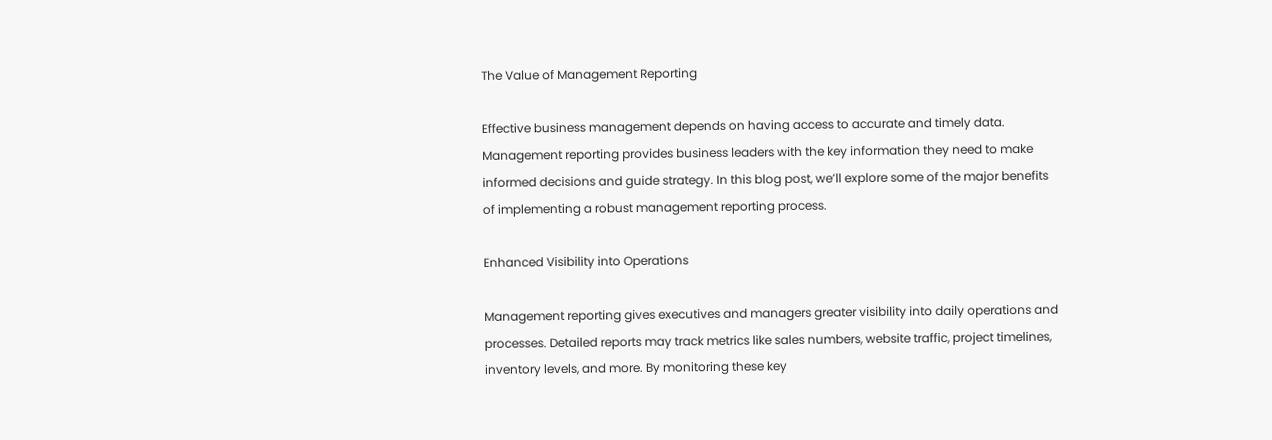The Value of Management Reporting

Effective business management depends on having access to accurate and timely data. Management reporting provides business leaders with the key information they need to make informed decisions and guide strategy. In this blog post, we’ll explore some of the major benefits of implementing a robust management reporting process.

Enhanced Visibility into Operations

Management reporting gives executives and managers greater visibility into daily operations and processes. Detailed reports may track metrics like sales numbers, website traffic, project timelines, inventory levels, and more. By monitoring these key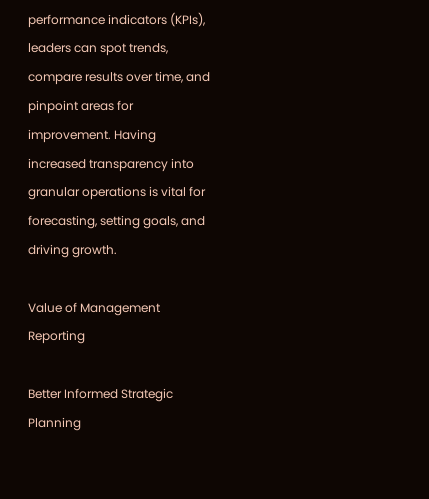performance indicators (KPIs), leaders can spot trends, compare results over time, and pinpoint areas for improvement. Having increased transparency into granular operations is vital for forecasting, setting goals, and driving growth.

Value of Management Reporting

Better Informed Strategic Planning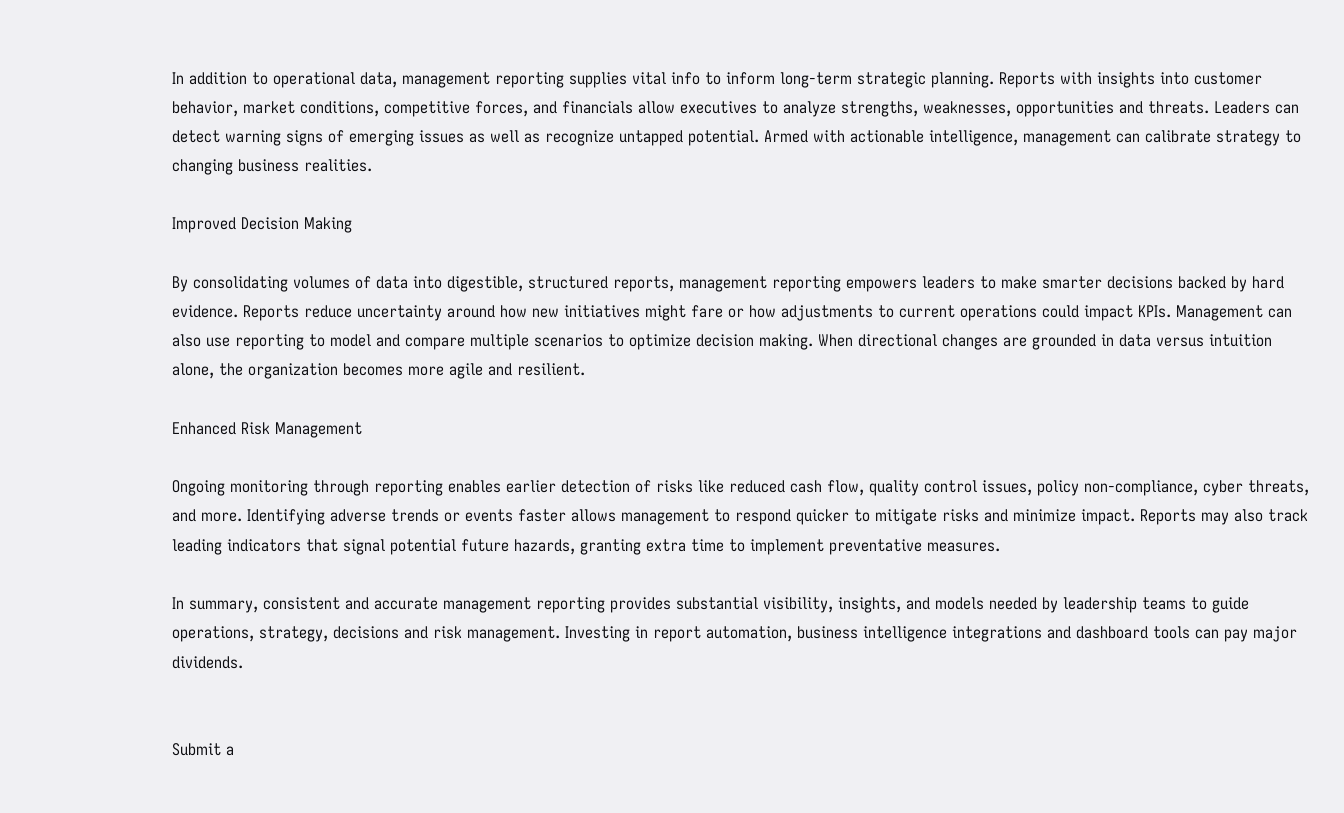In addition to operational data, management reporting supplies vital info to inform long-term strategic planning. Reports with insights into customer behavior, market conditions, competitive forces, and financials allow executives to analyze strengths, weaknesses, opportunities and threats. Leaders can detect warning signs of emerging issues as well as recognize untapped potential. Armed with actionable intelligence, management can calibrate strategy to changing business realities.

Improved Decision Making

By consolidating volumes of data into digestible, structured reports, management reporting empowers leaders to make smarter decisions backed by hard evidence. Reports reduce uncertainty around how new initiatives might fare or how adjustments to current operations could impact KPIs. Management can also use reporting to model and compare multiple scenarios to optimize decision making. When directional changes are grounded in data versus intuition alone, the organization becomes more agile and resilient.

Enhanced Risk Management

Ongoing monitoring through reporting enables earlier detection of risks like reduced cash flow, quality control issues, policy non-compliance, cyber threats, and more. Identifying adverse trends or events faster allows management to respond quicker to mitigate risks and minimize impact. Reports may also track leading indicators that signal potential future hazards, granting extra time to implement preventative measures.

In summary, consistent and accurate management reporting provides substantial visibility, insights, and models needed by leadership teams to guide operations, strategy, decisions and risk management. Investing in report automation, business intelligence integrations and dashboard tools can pay major dividends.


Submit a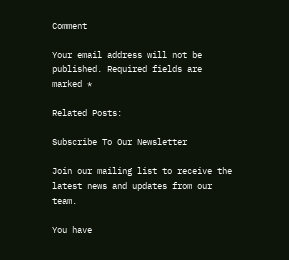Comment

Your email address will not be published. Required fields are marked *

Related Posts:

Subscribe To Our Newsletter

Join our mailing list to receive the latest news and updates from our team.

You have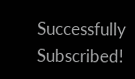Successfully Subscribed!